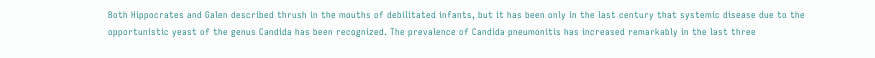Both Hippocrates and Galen described thrush in the mouths of debilitated infants, but it has been only in the last century that systemic disease due to the opportunistic yeast of the genus Candida has been recognized. The prevalence of Candida pneumonitis has increased remarkably in the last three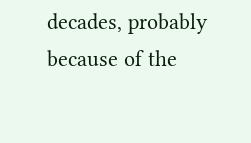decades, probably because of the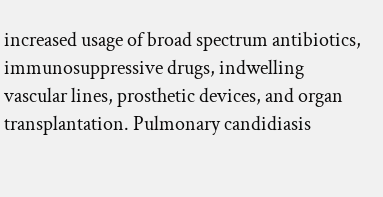increased usage of broad spectrum antibiotics, immunosuppressive drugs, indwelling vascular lines, prosthetic devices, and organ transplantation. Pulmonary candidiasis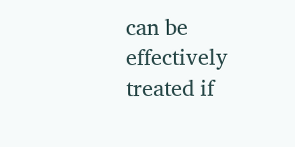can be effectively treated if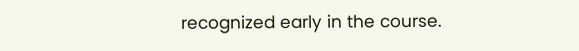recognized early in the course.